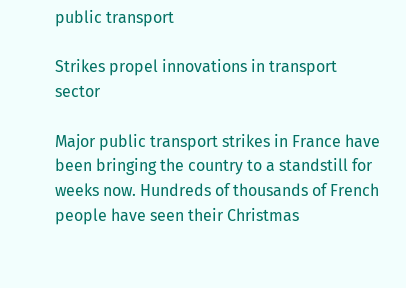public transport

Strikes propel innovations in transport sector

Major public transport strikes in France have been bringing the country to a standstill for weeks now. Hundreds of thousands of French people have seen their Christmas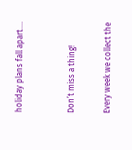holiday plans fall apart....


Don’t miss a thing!

Every week we collect the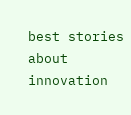best stories about innovation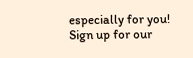especially for you!
Sign up for our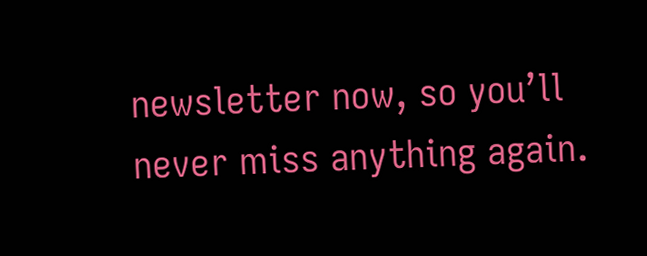newsletter now, so you’ll never miss anything again.